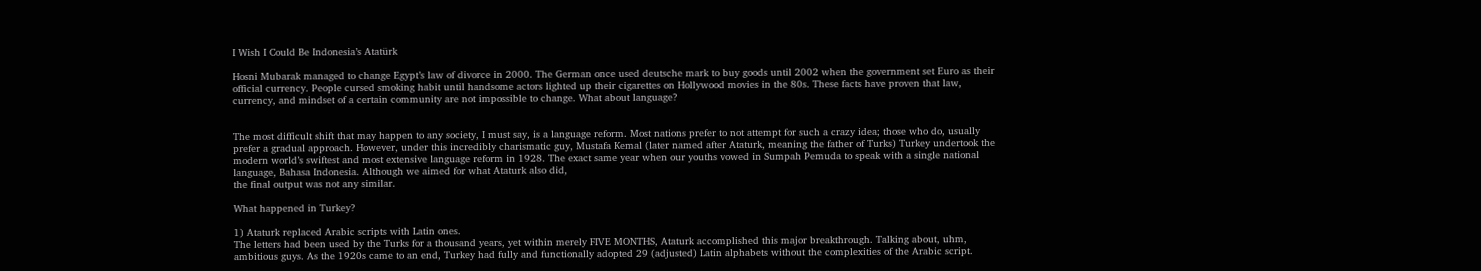I Wish I Could Be Indonesia’s Atatürk

Hosni Mubarak managed to change Egypt’s law of divorce in 2000. The German once used deutsche mark to buy goods until 2002 when the government set Euro as their official currency. People cursed smoking habit until handsome actors lighted up their cigarettes on Hollywood movies in the 80s. These facts have proven that law, currency, and mindset of a certain community are not impossible to change. What about language?


The most difficult shift that may happen to any society, I must say, is a language reform. Most nations prefer to not attempt for such a crazy idea; those who do, usually prefer a gradual approach. However, under this incredibly charismatic guy, Mustafa Kemal (later named after Ataturk, meaning the father of Turks) Turkey undertook the modern world’s swiftest and most extensive language reform in 1928. The exact same year when our youths vowed in Sumpah Pemuda to speak with a single national language, Bahasa Indonesia. Although we aimed for what Ataturk also did,
the final output was not any similar.

What happened in Turkey?

1) Ataturk replaced Arabic scripts with Latin ones.
The letters had been used by the Turks for a thousand years, yet within merely FIVE MONTHS, Ataturk accomplished this major breakthrough. Talking about, uhm, ambitious guys. As the 1920s came to an end, Turkey had fully and functionally adopted 29 (adjusted) Latin alphabets without the complexities of the Arabic script.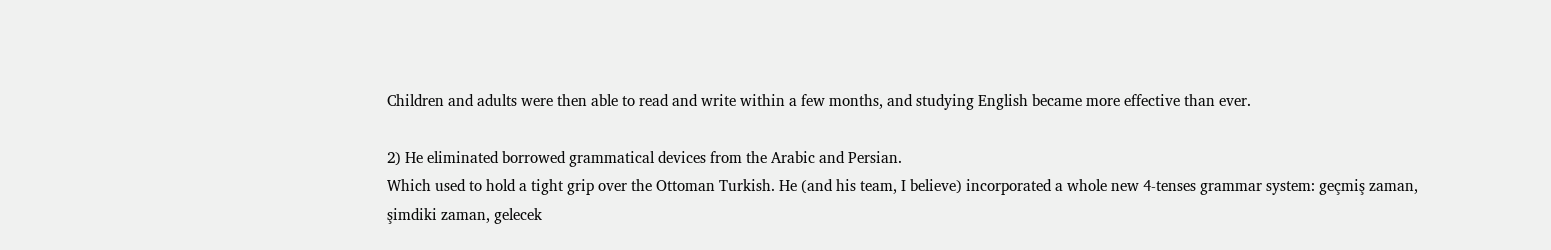Children and adults were then able to read and write within a few months, and studying English became more effective than ever.

2) He eliminated borrowed grammatical devices from the Arabic and Persian.
Which used to hold a tight grip over the Ottoman Turkish. He (and his team, I believe) incorporated a whole new 4-tenses grammar system: geçmiş zaman, şimdiki zaman, gelecek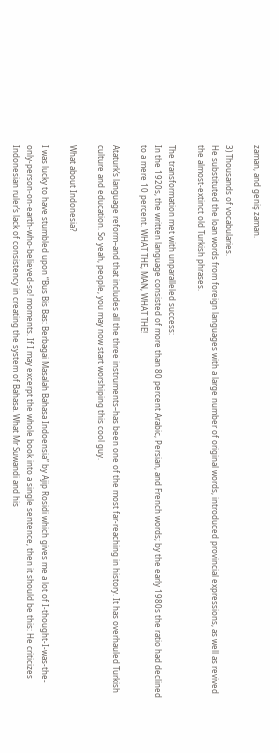zaman, and geniş zaman.

3) Thousands of vocabularies.
He substituted the loan words from foreign languages with a large number of original words, introduced provincial expressions, as well as revived the almost-extinct old Turkish phrases.

The transformation met with unparalleled success:
In the 1920s, the written language consisted of more than 80 percent Arabic, Persian, and French words; by the early 1980s the ratio had declined to a mere 10 percent. WHAT THE, MAN, WHAT THE!

Ataturk’s language reform–and that includes all the three instruments–has been one of the most far-reaching in history. It has overhauled Turkish culture and education. So yeah, people, you may now start worshiping this cool guy.

What about Indonesia?

I was lucky to have stumbled upon “Bus Bis Bas: Berbagai Masalah Bahasa Indoensia” by Ajip Rosidi which gives me a lot of I-thought-I-was-the-only-person-on-earth-who-believed-so! moments. If I may excerpt the whole book into a single sentence, then it should be this: He criticizes Indonesian ruler’s lack of consistency in creating the system of Bahasa. What Mr Suwandi and his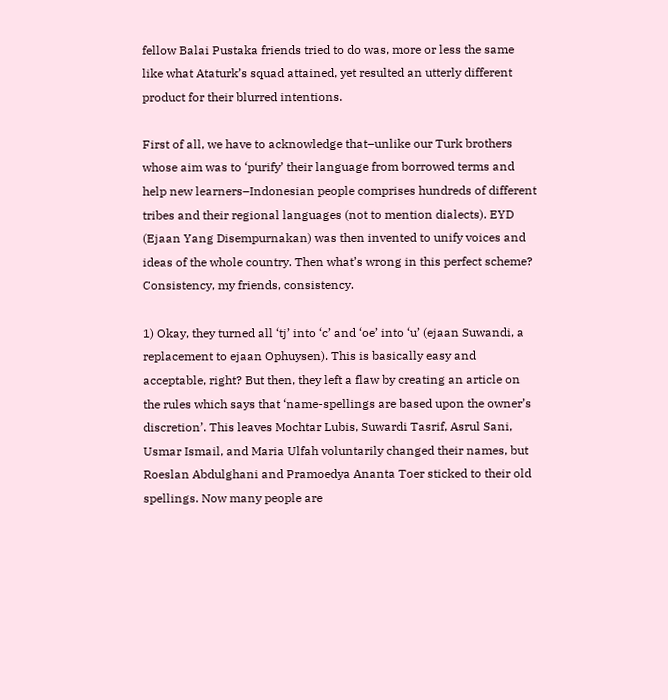fellow Balai Pustaka friends tried to do was, more or less the same like what Ataturk’s squad attained, yet resulted an utterly different product for their blurred intentions.

First of all, we have to acknowledge that–unlike our Turk brothers whose aim was to ‘purify’ their language from borrowed terms and help new learners–Indonesian people comprises hundreds of different tribes and their regional languages (not to mention dialects). EYD (Ejaan Yang Disempurnakan) was then invented to unify voices and ideas of the whole country. Then what’s wrong in this perfect scheme? Consistency, my friends, consistency.

1) Okay, they turned all ‘tj’ into ‘c’ and ‘oe’ into ‘u’ (ejaan Suwandi, a replacement to ejaan Ophuysen). This is basically easy and acceptable, right? But then, they left a flaw by creating an article on the rules which says that ‘name-spellings are based upon the owner’s discretion’. This leaves Mochtar Lubis, Suwardi Tasrif, Asrul Sani, Usmar Ismail, and Maria Ulfah voluntarily changed their names, but Roeslan Abdulghani and Pramoedya Ananta Toer sticked to their old spellings. Now many people are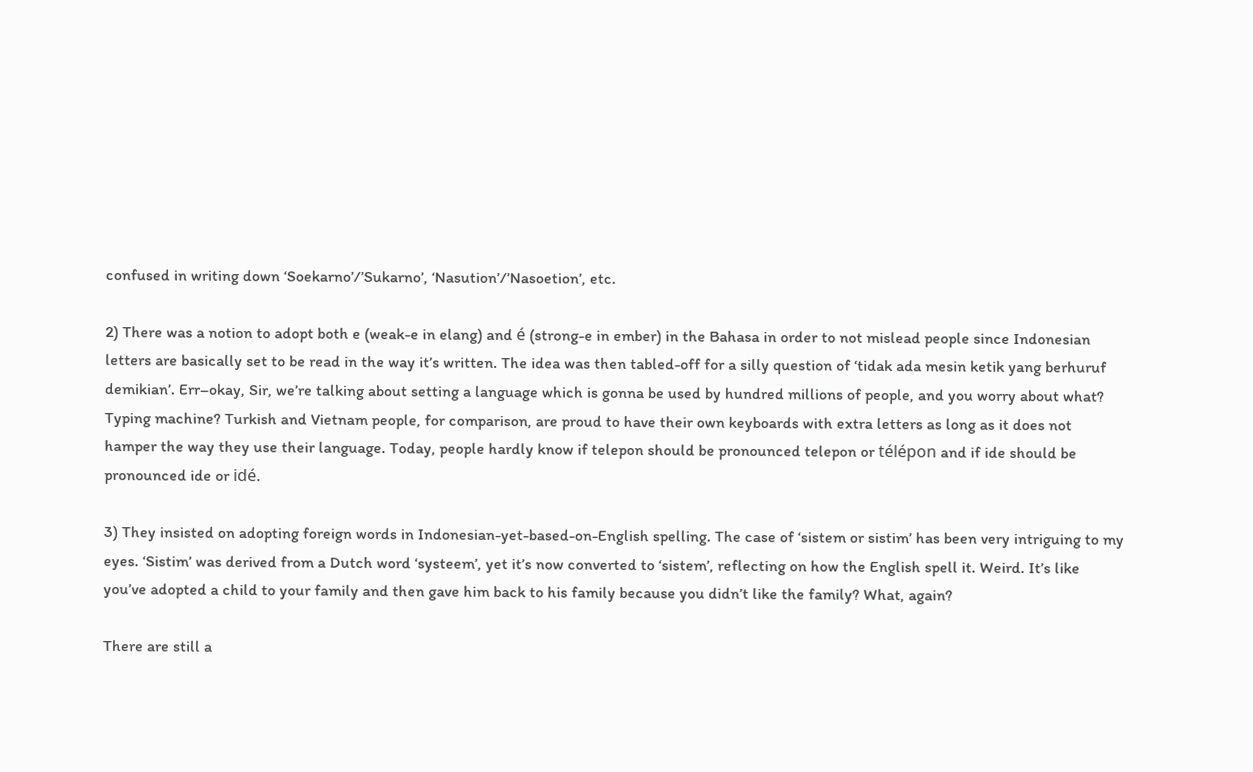confused in writing down ‘Soekarno’/’Sukarno’, ‘Nasution’/’Nasoetion’, etc.

2) There was a notion to adopt both e (weak-e in elang) and é (strong-e in ember) in the Bahasa in order to not mislead people since Indonesian letters are basically set to be read in the way it’s written. The idea was then tabled-off for a silly question of ‘tidak ada mesin ketik yang berhuruf demikian’. Err–okay, Sir, we’re talking about setting a language which is gonna be used by hundred millions of people, and you worry about what? Typing machine? Turkish and Vietnam people, for comparison, are proud to have their own keyboards with extra letters as long as it does not hamper the way they use their language. Today, people hardly know if telepon should be pronounced telepon or télépon and if ide should be pronounced ide or idé.

3) They insisted on adopting foreign words in Indonesian-yet-based-on-English spelling. The case of ‘sistem or sistim’ has been very intriguing to my eyes. ‘Sistim’ was derived from a Dutch word ‘systeem’, yet it’s now converted to ‘sistem’, reflecting on how the English spell it. Weird. It’s like you’ve adopted a child to your family and then gave him back to his family because you didn’t like the family? What, again?

There are still a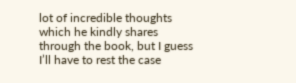lot of incredible thoughts which he kindly shares through the book, but I guess I’ll have to rest the case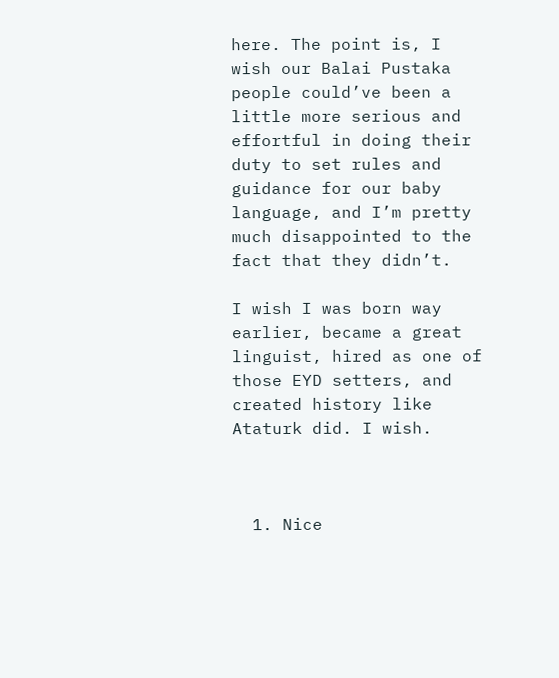here. The point is, I wish our Balai Pustaka people could’ve been a little more serious and effortful in doing their duty to set rules and guidance for our baby language, and I’m pretty much disappointed to the fact that they didn’t.

I wish I was born way earlier, became a great linguist, hired as one of those EYD setters, and created history like Ataturk did. I wish.



  1. Nice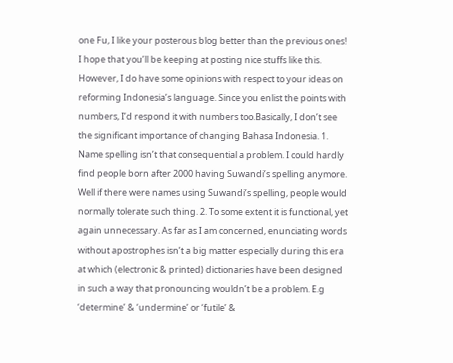one Fu, I like your posterous blog better than the previous ones! I hope that you’ll be keeping at posting nice stuffs like this. However, I do have some opinions with respect to your ideas on reforming Indonesia’s language. Since you enlist the points with numbers, I’d respond it with numbers too.Basically, I don’t see the significant importance of changing Bahasa Indonesia. 1. Name spelling isn’t that consequential a problem. I could hardly find people born after 2000 having Suwandi’s spelling anymore. Well if there were names using Suwandi’s spelling, people would normally tolerate such thing. 2. To some extent it is functional, yet again unnecessary. As far as I am concerned, enunciating words without apostrophes isn’t a big matter especially during this era at which (electronic & printed) dictionaries have been designed in such a way that pronouncing wouldn’t be a problem. E.g ‘determine’ & ‘undermine’ or ‘futile’ &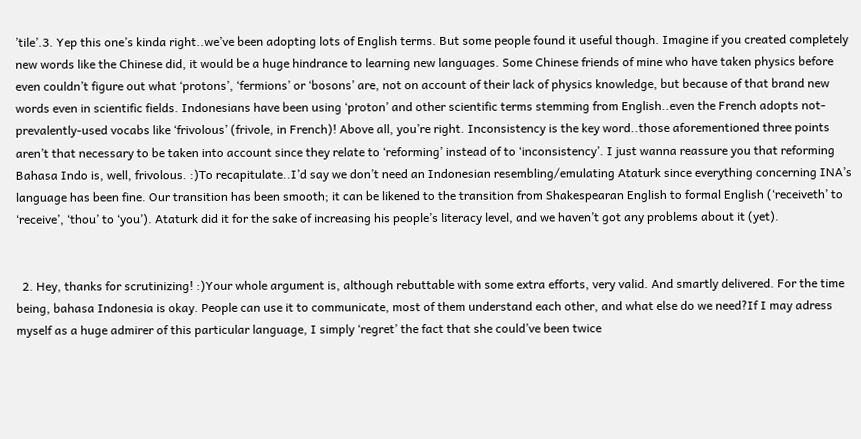’tile’.3. Yep this one’s kinda right..we’ve been adopting lots of English terms. But some people found it useful though. Imagine if you created completely new words like the Chinese did, it would be a huge hindrance to learning new languages. Some Chinese friends of mine who have taken physics before even couldn’t figure out what ‘protons’, ‘fermions’ or ‘bosons’ are, not on account of their lack of physics knowledge, but because of that brand new words even in scientific fields. Indonesians have been using ‘proton’ and other scientific terms stemming from English..even the French adopts not-prevalently-used vocabs like ‘frivolous’ (frivole, in French)! Above all, you’re right. Inconsistency is the key word..those aforementioned three points aren’t that necessary to be taken into account since they relate to ‘reforming’ instead of to ‘inconsistency’. I just wanna reassure you that reforming Bahasa Indo is, well, frivolous. :)To recapitulate..I’d say we don’t need an Indonesian resembling/emulating Ataturk since everything concerning INA’s language has been fine. Our transition has been smooth; it can be likened to the transition from Shakespearan English to formal English (‘receiveth’ to ‘receive’, ‘thou’ to ‘you’). Ataturk did it for the sake of increasing his people’s literacy level, and we haven’t got any problems about it (yet).


  2. Hey, thanks for scrutinizing! :)Your whole argument is, although rebuttable with some extra efforts, very valid. And smartly delivered. For the time being, bahasa Indonesia is okay. People can use it to communicate, most of them understand each other, and what else do we need?If I may adress myself as a huge admirer of this particular language, I simply ‘regret’ the fact that she could’ve been twice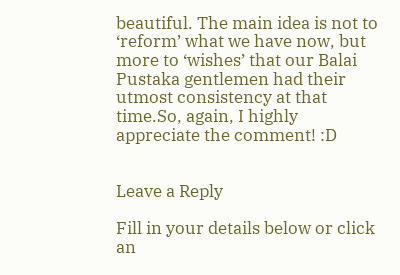beautiful. The main idea is not to ‘reform’ what we have now, but more to ‘wishes’ that our Balai Pustaka gentlemen had their utmost consistency at that time.So, again, I highly appreciate the comment! :D


Leave a Reply

Fill in your details below or click an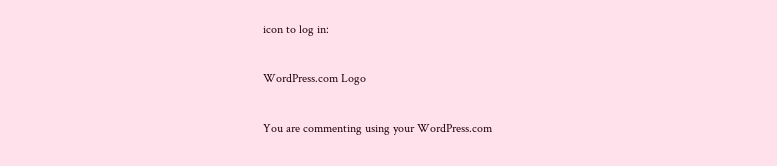icon to log in:

WordPress.com Logo

You are commenting using your WordPress.com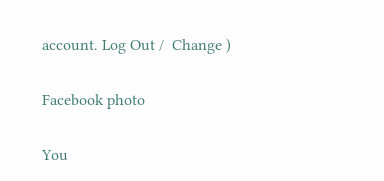account. Log Out /  Change )

Facebook photo

You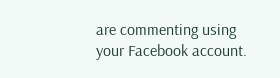are commenting using your Facebook account.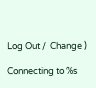Log Out /  Change )

Connecting to %s